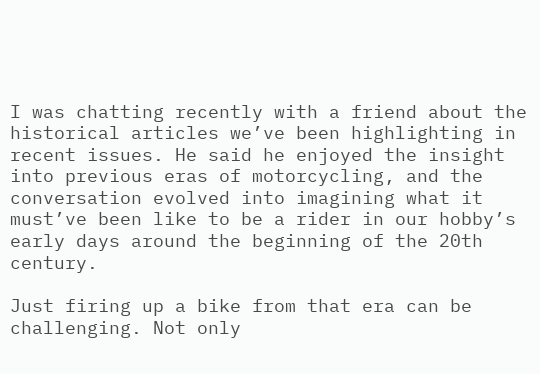I was chatting recently with a friend about the historical articles we’ve been highlighting in recent issues. He said he enjoyed the insight into previous eras of motorcycling, and the conversation evolved into imagining what it must’ve been like to be a rider in our hobby’s early days around the beginning of the 20th century.

Just firing up a bike from that era can be challenging. Not only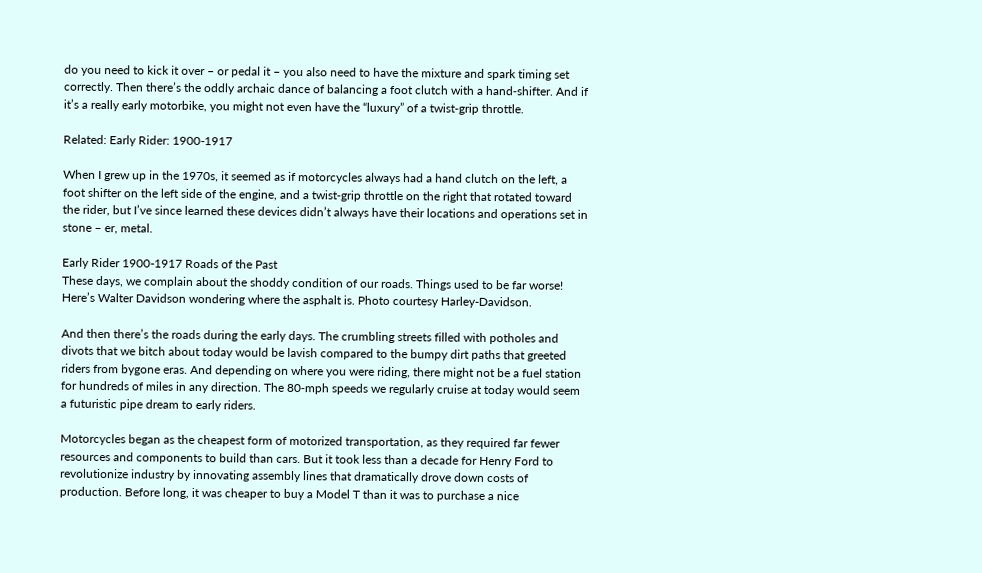do you need to kick it over – or pedal it – you also need to have the mixture and spark timing set correctly. Then there’s the oddly archaic dance of balancing a foot clutch with a hand‑shifter. And if it’s a really early motorbike, you might not even have the “luxury” of a twist‑grip throttle.

Related: Early Rider: 1900-1917

When I grew up in the 1970s, it seemed as if motorcycles always had a hand clutch on the left, a foot shifter on the left side of the engine, and a twist‑grip throttle on the right that rotated toward the rider, but I’ve since learned these devices didn’t always have their locations and operations set in stone – er, metal.

Early Rider 1900-1917 Roads of the Past
These days, we complain about the shoddy condition of our roads. Things used to be far worse! Here’s Walter Davidson wondering where the asphalt is. Photo courtesy Harley-Davidson.

And then there’s the roads during the early days. The crumbling streets filled with potholes and divots that we bitch about today would be lavish compared to the bumpy dirt paths that greeted riders from bygone eras. And depending on where you were riding, there might not be a fuel station for hundreds of miles in any direction. The 80‑mph speeds we regularly cruise at today would seem a futuristic pipe dream to early riders.

Motorcycles began as the cheapest form of motorized transportation, as they required far fewer resources and components to build than cars. But it took less than a decade for Henry Ford to revolutionize industry by innovating assembly lines that dramatically drove down costs of production. Before long, it was cheaper to buy a Model T than it was to purchase a nice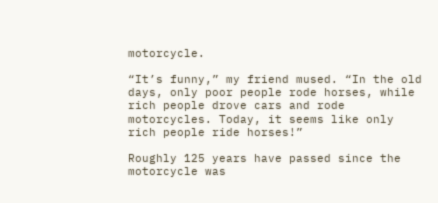motorcycle.

“It’s funny,” my friend mused. “In the old days, only poor people rode horses, while rich people drove cars and rode motorcycles. Today, it seems like only rich people ride horses!”

Roughly 125 years have passed since the motorcycle was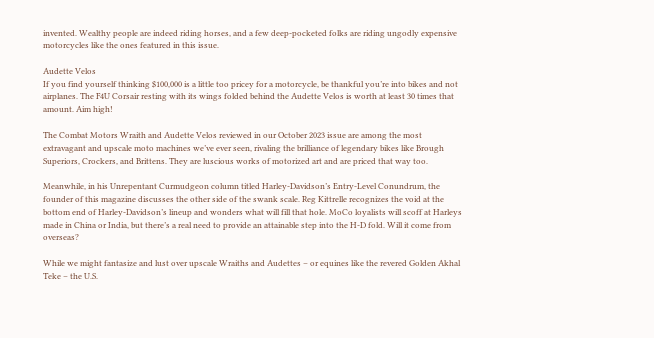invented. Wealthy people are indeed riding horses, and a few deep‑pocketed folks are riding ungodly expensive motorcycles like the ones featured in this issue.

Audette Velos
If you find yourself thinking $100,000 is a little too pricey for a motorcycle, be thankful you’re into bikes and not airplanes. The F4U Corsair resting with its wings folded behind the Audette Velos is worth at least 30 times that amount. Aim high!

The Combat Motors Wraith and Audette Velos reviewed in our October 2023 issue are among the most extravagant and upscale moto machines we’ve ever seen, rivaling the brilliance of legendary bikes like Brough Superiors, Crockers, and Brittens. They are luscious works of motorized art and are priced that way too.

Meanwhile, in his Unrepentant Curmudgeon column titled Harley-Davidson’s Entry-Level Conundrum, the founder of this magazine discusses the other side of the swank scale. Reg Kittrelle recognizes the void at the bottom end of Harley‑Davidson’s lineup and wonders what will fill that hole. MoCo loyalists will scoff at Harleys made in China or India, but there’s a real need to provide an attainable step into the H‑D fold. Will it come from overseas?

While we might fantasize and lust over upscale Wraiths and Audettes – or equines like the revered Golden Akhal Teke – the U.S.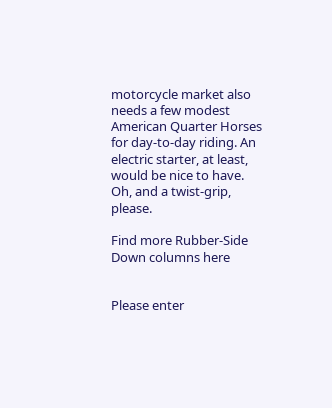motorcycle market also needs a few modest American Quarter Horses for day‑to‑day riding. An electric starter, at least, would be nice to have. Oh, and a twist‑grip, please.

Find more Rubber-Side Down columns here


Please enter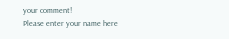your comment!
Please enter your name here